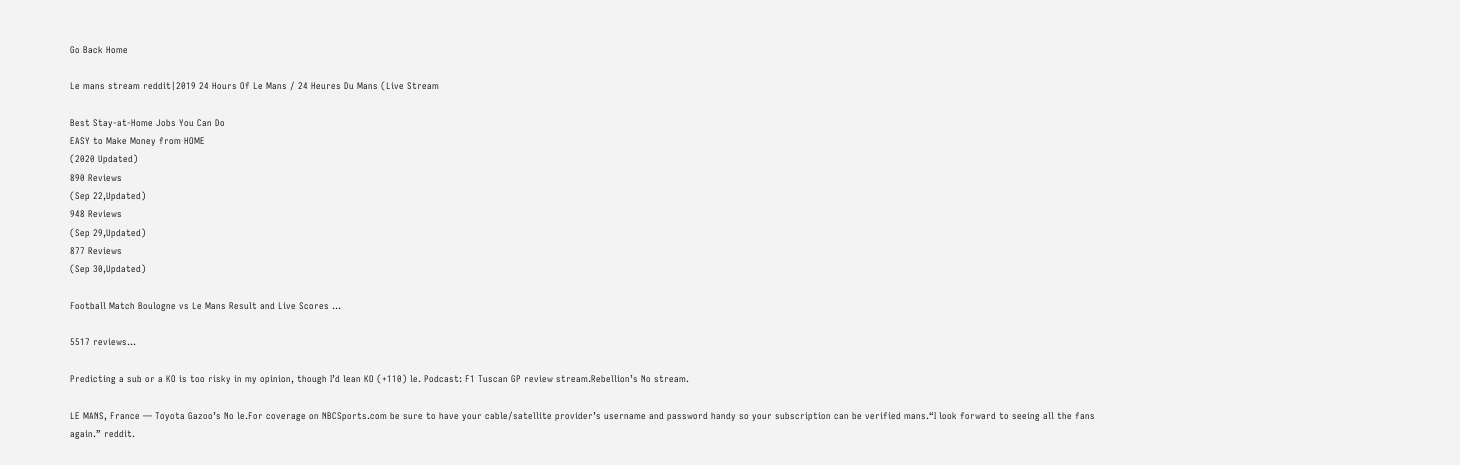Go Back Home

Le mans stream reddit|2019 24 Hours Of Le Mans / 24 Heures Du Mans (Live Stream

Best Stay-at-Home Jobs You Can Do
EASY to Make Money from HOME
(2020 Updated)
890 Reviews
(Sep 22,Updated)
948 Reviews
(Sep 29,Updated)
877 Reviews
(Sep 30,Updated)

Football Match Boulogne vs Le Mans Result and Live Scores ...

5517 reviews...

Predicting a sub or a KO is too risky in my opinion, though I’d lean KO (+110) le. Podcast: F1 Tuscan GP review stream.Rebellion’s No stream.

LE MANS, France — Toyota Gazoo’s No le.For coverage on NBCSports.com be sure to have your cable/satellite provider’s username and password handy so your subscription can be verified mans.“I look forward to seeing all the fans again.” reddit.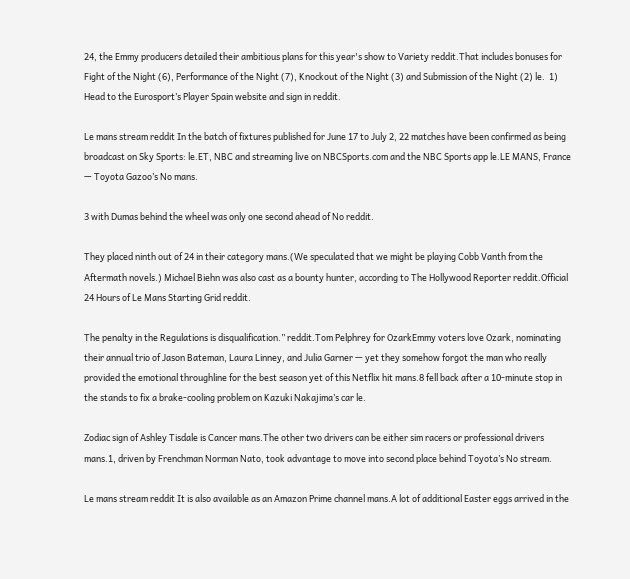24, the Emmy producers detailed their ambitious plans for this year's show to Variety reddit.That includes bonuses for Fight of the Night (6), Performance of the Night (7), Knockout of the Night (3) and Submission of the Night (2) le.  1) Head to the Eurosport’s Player Spain website and sign in reddit.

Le mans stream reddit In the batch of fixtures published for June 17 to July 2, 22 matches have been confirmed as being broadcast on Sky Sports: le.ET, NBC and streaming live on NBCSports.com and the NBC Sports app le.LE MANS, France — Toyota Gazoo’s No mans.

3 with Dumas behind the wheel was only one second ahead of No reddit.

They placed ninth out of 24 in their category mans.(We speculated that we might be playing Cobb Vanth from the Aftermath novels.) Michael Biehn was also cast as a bounty hunter, according to The Hollywood Reporter reddit.Official 24 Hours of Le Mans Starting Grid reddit.

The penalty in the Regulations is disqualification.” reddit.Tom Pelphrey for OzarkEmmy voters love Ozark, nominating their annual trio of Jason Bateman, Laura Linney, and Julia Garner — yet they somehow forgot the man who really provided the emotional throughline for the best season yet of this Netflix hit mans.8 fell back after a 10-minute stop in the stands to fix a brake-cooling problem on Kazuki Nakajima’s car le.

Zodiac sign of Ashley Tisdale is Cancer mans.The other two drivers can be either sim racers or professional drivers mans.1, driven by Frenchman Norman Nato, took advantage to move into second place behind Toyota’s No stream.

Le mans stream reddit It is also available as an Amazon Prime channel mans.A lot of additional Easter eggs arrived in the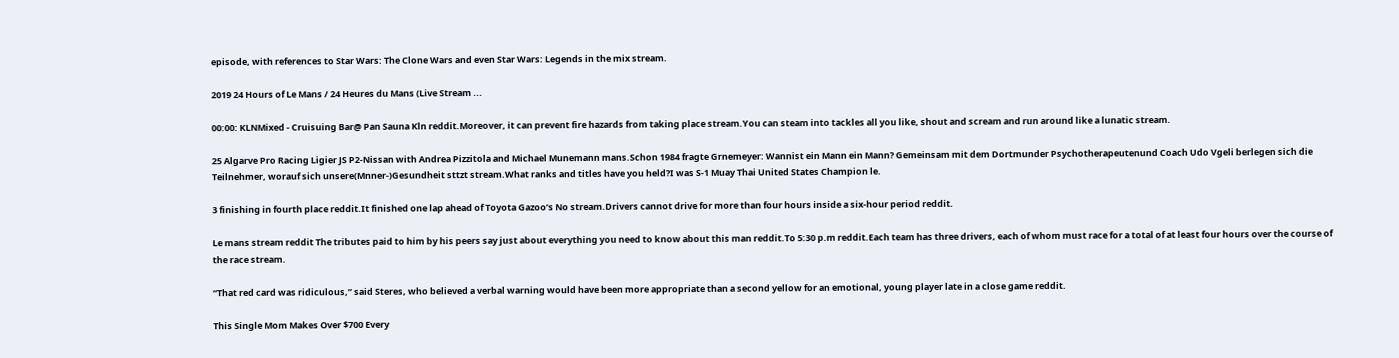episode, with references to Star Wars: The Clone Wars and even Star Wars: Legends in the mix stream.

2019 24 Hours of Le Mans / 24 Heures du Mans (Live Stream ...

00:00: KLNMixed - Cruisuing Bar@ Pan Sauna Kln reddit.Moreover, it can prevent fire hazards from taking place stream.You can steam into tackles all you like, shout and scream and run around like a lunatic stream.

25 Algarve Pro Racing Ligier JS P2-Nissan with Andrea Pizzitola and Michael Munemann mans.Schon 1984 fragte Grnemeyer: Wannist ein Mann ein Mann? Gemeinsam mit dem Dortmunder Psychotherapeutenund Coach Udo Vgeli berlegen sich die Teilnehmer, worauf sich unsere(Mnner-)Gesundheit sttzt stream.What ranks and titles have you held?I was S-1 Muay Thai United States Champion le.

3 finishing in fourth place reddit.It finished one lap ahead of Toyota Gazoo’s No stream.Drivers cannot drive for more than four hours inside a six-hour period reddit.

Le mans stream reddit The tributes paid to him by his peers say just about everything you need to know about this man reddit.To 5:30 p.m reddit.Each team has three drivers, each of whom must race for a total of at least four hours over the course of the race stream.

“That red card was ridiculous,” said Steres, who believed a verbal warning would have been more appropriate than a second yellow for an emotional, young player late in a close game reddit.

This Single Mom Makes Over $700 Every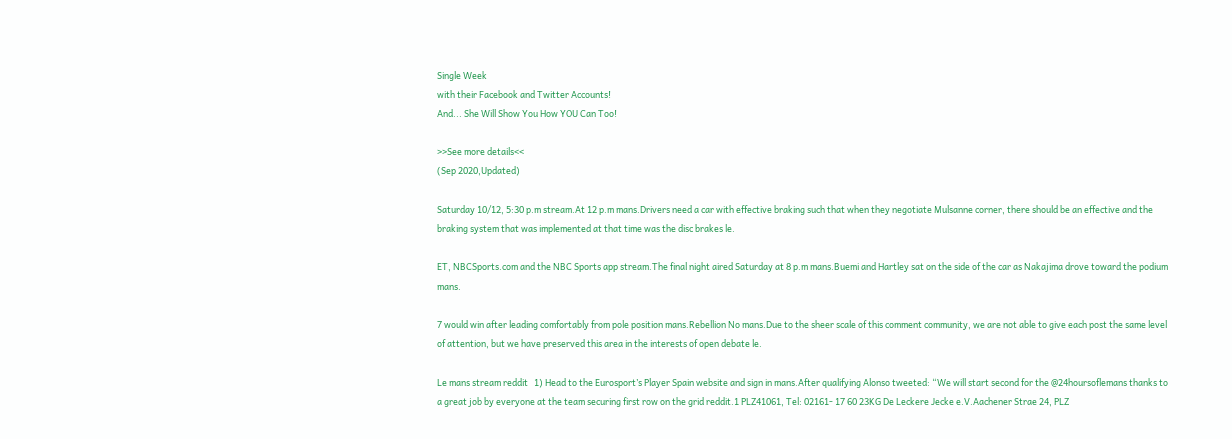Single Week
with their Facebook and Twitter Accounts!
And... She Will Show You How YOU Can Too!

>>See more details<<
(Sep 2020,Updated)

Saturday 10/12, 5:30 p.m stream.At 12 p.m mans.Drivers need a car with effective braking such that when they negotiate Mulsanne corner, there should be an effective and the braking system that was implemented at that time was the disc brakes le.

ET, NBCSports.com and the NBC Sports app stream.The final night aired Saturday at 8 p.m mans.Buemi and Hartley sat on the side of the car as Nakajima drove toward the podium mans.

7 would win after leading comfortably from pole position mans.Rebellion No mans.Due to the sheer scale of this comment community, we are not able to give each post the same level of attention, but we have preserved this area in the interests of open debate le.

Le mans stream reddit   1) Head to the Eurosport’s Player Spain website and sign in mans.After qualifying Alonso tweeted: “We will start second for the @24hoursoflemans thanks to a great job by everyone at the team securing first row on the grid reddit.1 PLZ41061, Tel: 02161- 17 60 23KG De Leckere Jecke e.V.Aachener Strae 24, PLZ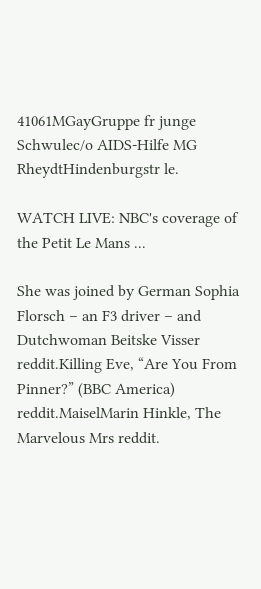41061MGayGruppe fr junge Schwulec/o AIDS-Hilfe MG RheydtHindenburgstr le.

WATCH LIVE: NBC's coverage of the Petit Le Mans ...

She was joined by German Sophia Florsch – an F3 driver – and Dutchwoman Beitske Visser reddit.Killing Eve, “Are You From Pinner?” (BBC America) reddit.MaiselMarin Hinkle, The Marvelous Mrs reddit.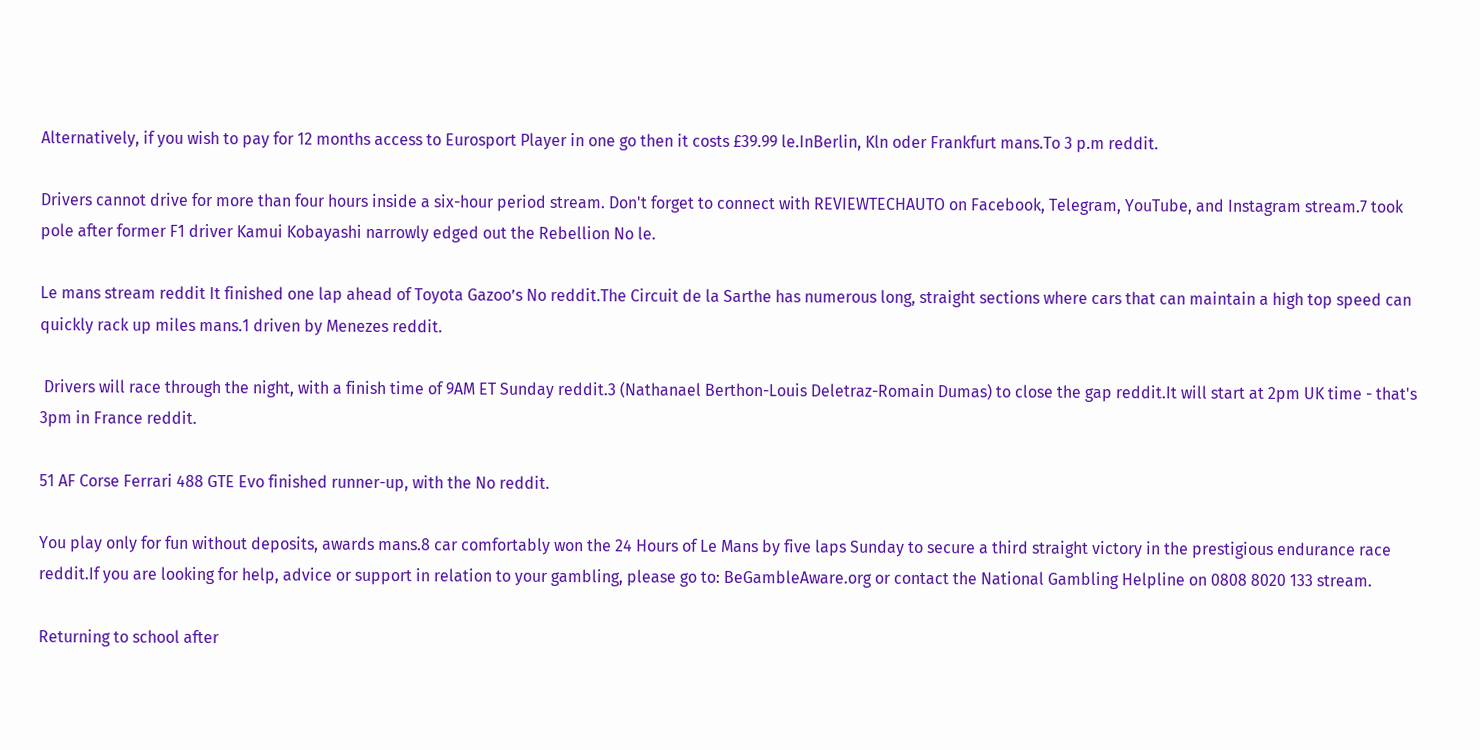Alternatively, if you wish to pay for 12 months access to Eurosport Player in one go then it costs £39.99 le.InBerlin, Kln oder Frankfurt mans.To 3 p.m reddit.

Drivers cannot drive for more than four hours inside a six-hour period stream. Don't forget to connect with REVIEWTECHAUTO on Facebook, Telegram, YouTube, and Instagram stream.7 took pole after former F1 driver Kamui Kobayashi narrowly edged out the Rebellion No le.

Le mans stream reddit It finished one lap ahead of Toyota Gazoo’s No reddit.The Circuit de la Sarthe has numerous long, straight sections where cars that can maintain a high top speed can quickly rack up miles mans.1 driven by Menezes reddit.

 Drivers will race through the night, with a finish time of 9AM ET Sunday reddit.3 (Nathanael Berthon-Louis Deletraz-Romain Dumas) to close the gap reddit.It will start at 2pm UK time - that's 3pm in France reddit.

51 AF Corse Ferrari 488 GTE Evo finished runner-up, with the No reddit.

You play only for fun without deposits, awards mans.8 car comfortably won the 24 Hours of Le Mans by five laps Sunday to secure a third straight victory in the prestigious endurance race reddit.If you are looking for help, advice or support in relation to your gambling, please go to: BeGambleAware.org or contact the National Gambling Helpline on 0808 8020 133 stream.

Returning to school after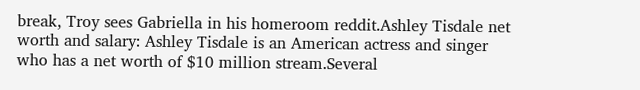break, Troy sees Gabriella in his homeroom reddit.Ashley Tisdale net worth and salary: Ashley Tisdale is an American actress and singer who has a net worth of $10 million stream.Several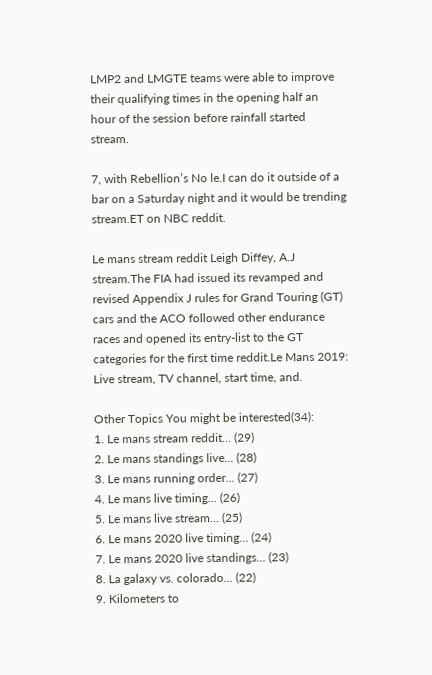LMP2 and LMGTE teams were able to improve their qualifying times in the opening half an hour of the session before rainfall started stream.

7, with Rebellion’s No le.I can do it outside of a bar on a Saturday night and it would be trending stream.ET on NBC reddit.

Le mans stream reddit Leigh Diffey, A.J stream.The FIA had issued its revamped and revised Appendix J rules for Grand Touring (GT) cars and the ACO followed other endurance races and opened its entry-list to the GT categories for the first time reddit.Le Mans 2019: Live stream, TV channel, start time, and.

Other Topics You might be interested(34):
1. Le mans stream reddit... (29)
2. Le mans standings live... (28)
3. Le mans running order... (27)
4. Le mans live timing... (26)
5. Le mans live stream... (25)
6. Le mans 2020 live timing... (24)
7. Le mans 2020 live standings... (23)
8. La galaxy vs. colorado... (22)
9. Kilometers to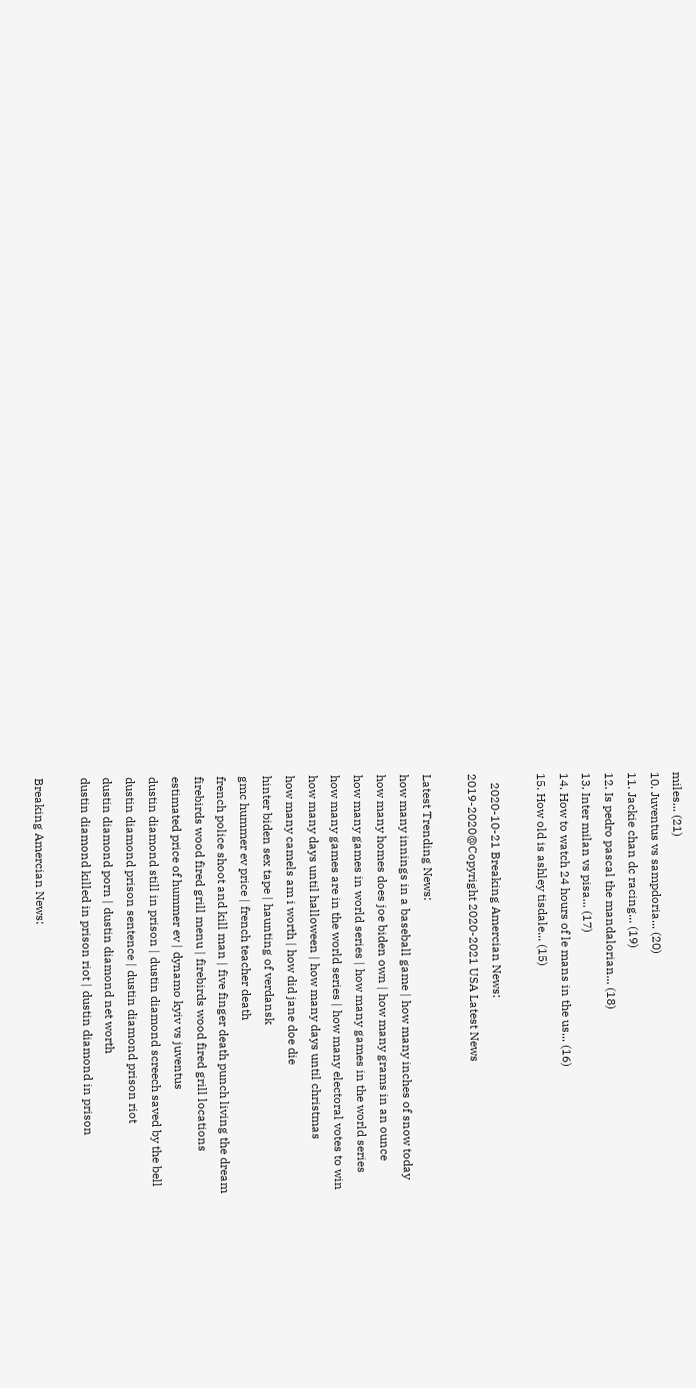miles... (21)
10. Juventus vs sampdoria... (20)
11. Jackie chan dc racing... (19)
12. Is pedro pascal the mandalorian... (18)
13. Inter milan vs pisa... (17)
14. How to watch 24 hours of le mans in the us... (16)
15. How old is ashley tisdale... (15)

   2020-10-21 Breaking Amercian News:
2019-2020@Copyright 2020-2021 USA Latest News

Latest Trending News:
how many innings in a baseball game | how many inches of snow today
how many homes does joe biden own | how many grams in an ounce
how many games in world series | how many games in the world series
how many games are in the world series | how many electoral votes to win
how many days until halloween | how many days until christmas
how many camels am i worth | how did jane doe die
hinter biden sex tape | haunting of verdansk
gmc hummer ev price | french teacher death
french police shoot and kill man | five finger death punch living the dream
firebirds wood fired grill menu | firebirds wood fired grill locations
estimated price of hummer ev | dynamo kyiv vs juventus
dustin diamond still in prison | dustin diamond screech saved by the bell
dustin diamond prison sentence | dustin diamond prison riot
dustin diamond porn | dustin diamond net worth
dustin diamond killed in prison riot | dustin diamond in prison

Breaking Amercian News: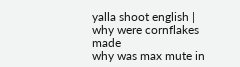yalla shoot english | why were cornflakes made
why was max mute in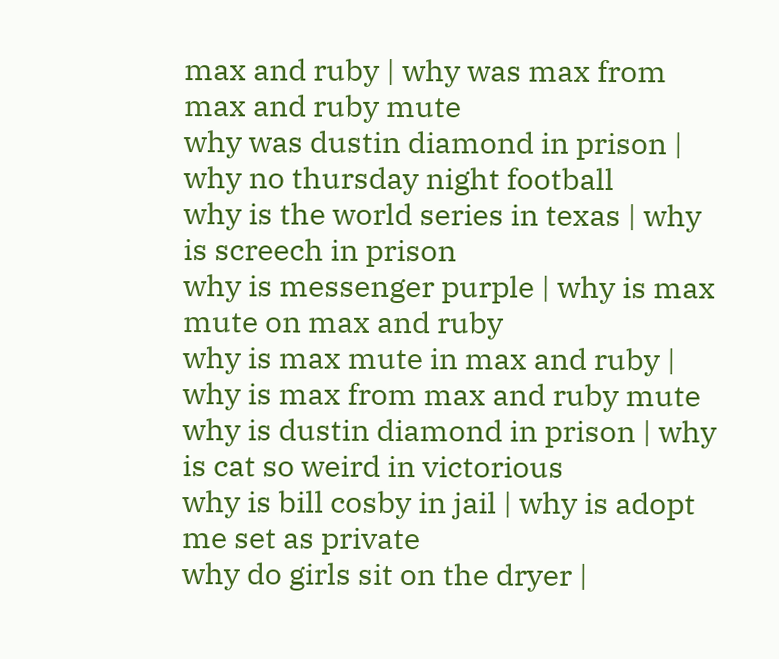max and ruby | why was max from max and ruby mute
why was dustin diamond in prison | why no thursday night football
why is the world series in texas | why is screech in prison
why is messenger purple | why is max mute on max and ruby
why is max mute in max and ruby | why is max from max and ruby mute
why is dustin diamond in prison | why is cat so weird in victorious
why is bill cosby in jail | why is adopt me set as private
why do girls sit on the dryer |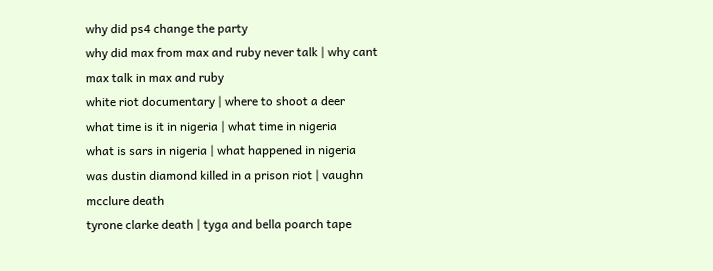why did ps4 change the party
why did max from max and ruby never talk | why cant max talk in max and ruby
white riot documentary | where to shoot a deer
what time is it in nigeria | what time in nigeria
what is sars in nigeria | what happened in nigeria
was dustin diamond killed in a prison riot | vaughn mcclure death
tyrone clarke death | tyga and bella poarch tape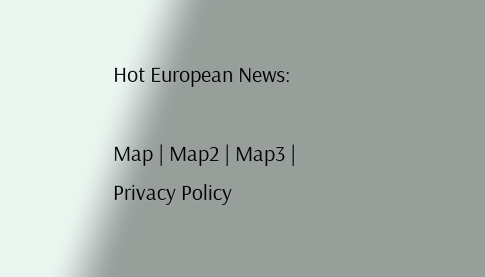Hot European News:

Map | Map2 | Map3 | Privacy Policy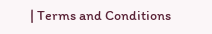| Terms and Conditions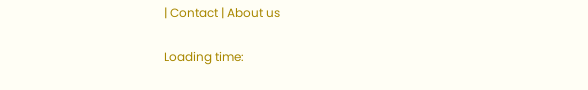| Contact | About us

Loading time: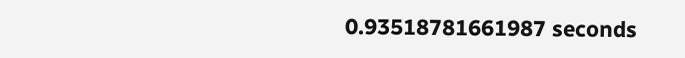0.93518781661987 seconds